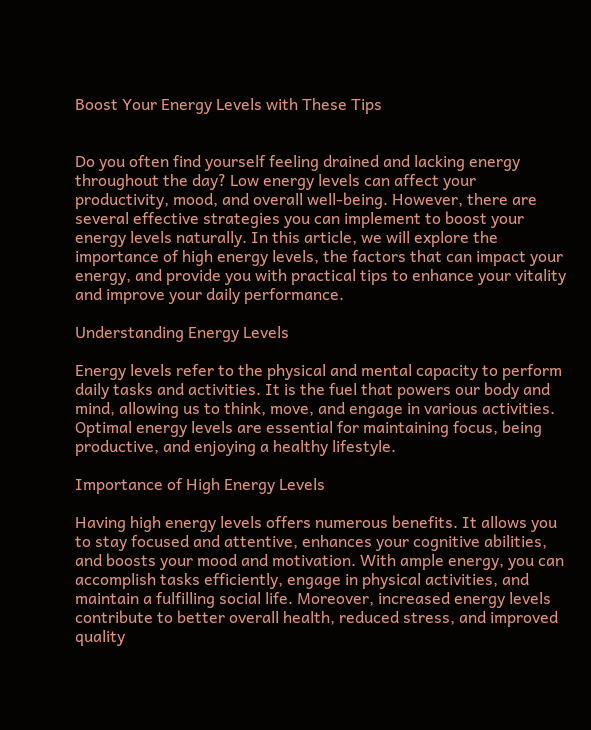Boost Your Energy Levels with These Tips


Do you often find yourself feeling drained and lacking energy throughout the day? Low energy levels can affect your productivity, mood, and overall well-being. However, there are several effective strategies you can implement to boost your energy levels naturally. In this article, we will explore the importance of high energy levels, the factors that can impact your energy, and provide you with practical tips to enhance your vitality and improve your daily performance.

Understanding Energy Levels

Energy levels refer to the physical and mental capacity to perform daily tasks and activities. It is the fuel that powers our body and mind, allowing us to think, move, and engage in various activities. Optimal energy levels are essential for maintaining focus, being productive, and enjoying a healthy lifestyle.

Importance of High Energy Levels

Having high energy levels offers numerous benefits. It allows you to stay focused and attentive, enhances your cognitive abilities, and boosts your mood and motivation. With ample energy, you can accomplish tasks efficiently, engage in physical activities, and maintain a fulfilling social life. Moreover, increased energy levels contribute to better overall health, reduced stress, and improved quality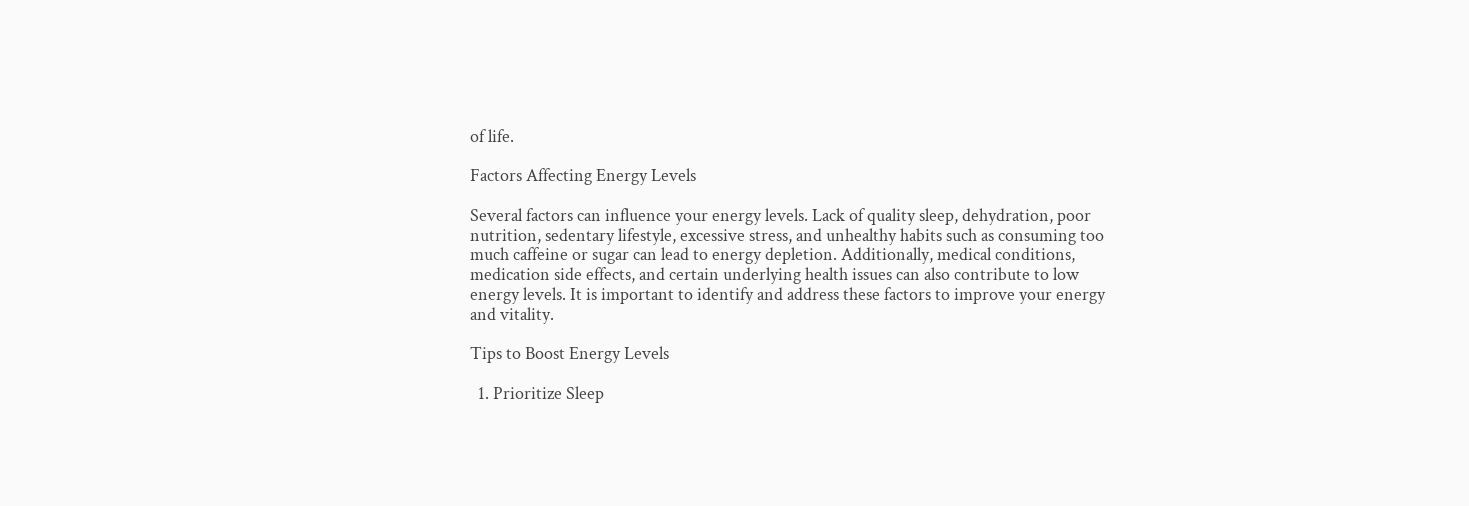of life.

Factors Affecting Energy Levels

Several factors can influence your energy levels. Lack of quality sleep, dehydration, poor nutrition, sedentary lifestyle, excessive stress, and unhealthy habits such as consuming too much caffeine or sugar can lead to energy depletion. Additionally, medical conditions, medication side effects, and certain underlying health issues can also contribute to low energy levels. It is important to identify and address these factors to improve your energy and vitality.

Tips to Boost Energy Levels

  1. Prioritize Sleep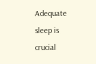Adequate sleep is crucial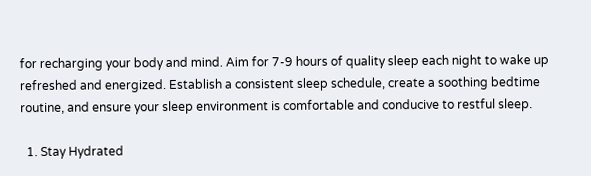for recharging your body and mind. Aim for 7-9 hours of quality sleep each night to wake up refreshed and energized. Establish a consistent sleep schedule, create a soothing bedtime routine, and ensure your sleep environment is comfortable and conducive to restful sleep.

  1. Stay Hydrated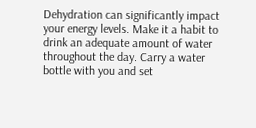Dehydration can significantly impact your energy levels. Make it a habit to drink an adequate amount of water throughout the day. Carry a water bottle with you and set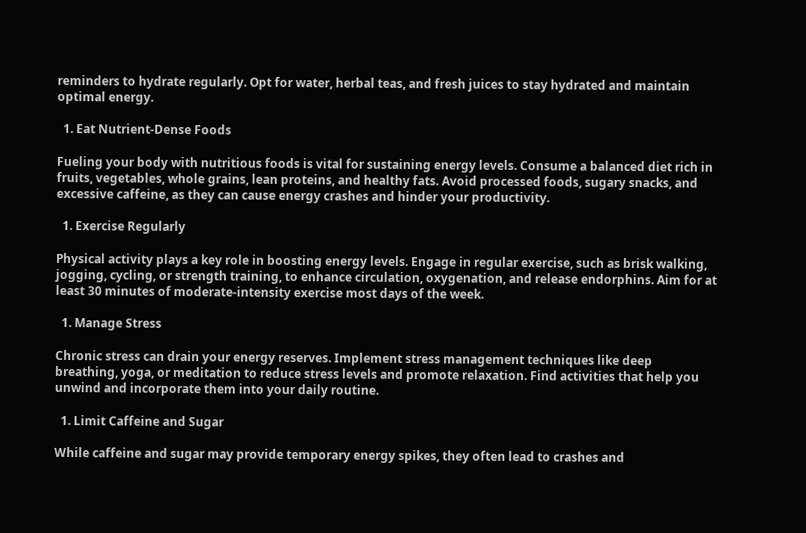reminders to hydrate regularly. Opt for water, herbal teas, and fresh juices to stay hydrated and maintain optimal energy.

  1. Eat Nutrient-Dense Foods

Fueling your body with nutritious foods is vital for sustaining energy levels. Consume a balanced diet rich in fruits, vegetables, whole grains, lean proteins, and healthy fats. Avoid processed foods, sugary snacks, and excessive caffeine, as they can cause energy crashes and hinder your productivity.

  1. Exercise Regularly

Physical activity plays a key role in boosting energy levels. Engage in regular exercise, such as brisk walking, jogging, cycling, or strength training, to enhance circulation, oxygenation, and release endorphins. Aim for at least 30 minutes of moderate-intensity exercise most days of the week.

  1. Manage Stress

Chronic stress can drain your energy reserves. Implement stress management techniques like deep breathing, yoga, or meditation to reduce stress levels and promote relaxation. Find activities that help you unwind and incorporate them into your daily routine.

  1. Limit Caffeine and Sugar

While caffeine and sugar may provide temporary energy spikes, they often lead to crashes and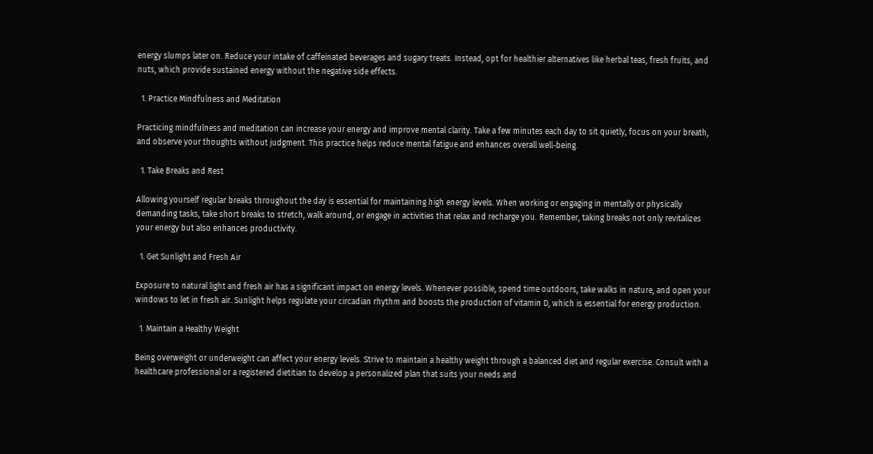energy slumps later on. Reduce your intake of caffeinated beverages and sugary treats. Instead, opt for healthier alternatives like herbal teas, fresh fruits, and nuts, which provide sustained energy without the negative side effects.

  1. Practice Mindfulness and Meditation

Practicing mindfulness and meditation can increase your energy and improve mental clarity. Take a few minutes each day to sit quietly, focus on your breath, and observe your thoughts without judgment. This practice helps reduce mental fatigue and enhances overall well-being.

  1. Take Breaks and Rest

Allowing yourself regular breaks throughout the day is essential for maintaining high energy levels. When working or engaging in mentally or physically demanding tasks, take short breaks to stretch, walk around, or engage in activities that relax and recharge you. Remember, taking breaks not only revitalizes your energy but also enhances productivity.

  1. Get Sunlight and Fresh Air

Exposure to natural light and fresh air has a significant impact on energy levels. Whenever possible, spend time outdoors, take walks in nature, and open your windows to let in fresh air. Sunlight helps regulate your circadian rhythm and boosts the production of vitamin D, which is essential for energy production.

  1. Maintain a Healthy Weight

Being overweight or underweight can affect your energy levels. Strive to maintain a healthy weight through a balanced diet and regular exercise. Consult with a healthcare professional or a registered dietitian to develop a personalized plan that suits your needs and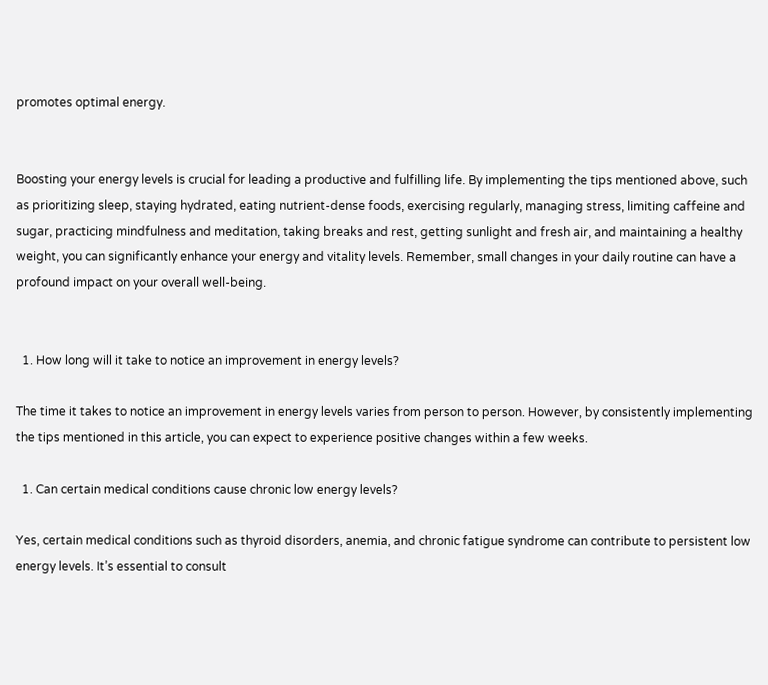promotes optimal energy.


Boosting your energy levels is crucial for leading a productive and fulfilling life. By implementing the tips mentioned above, such as prioritizing sleep, staying hydrated, eating nutrient-dense foods, exercising regularly, managing stress, limiting caffeine and sugar, practicing mindfulness and meditation, taking breaks and rest, getting sunlight and fresh air, and maintaining a healthy weight, you can significantly enhance your energy and vitality levels. Remember, small changes in your daily routine can have a profound impact on your overall well-being.


  1. How long will it take to notice an improvement in energy levels?

The time it takes to notice an improvement in energy levels varies from person to person. However, by consistently implementing the tips mentioned in this article, you can expect to experience positive changes within a few weeks.

  1. Can certain medical conditions cause chronic low energy levels?

Yes, certain medical conditions such as thyroid disorders, anemia, and chronic fatigue syndrome can contribute to persistent low energy levels. It’s essential to consult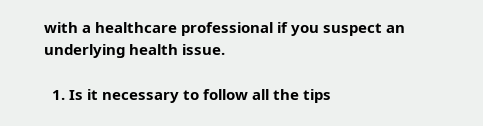with a healthcare professional if you suspect an underlying health issue.

  1. Is it necessary to follow all the tips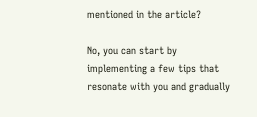mentioned in the article?

No, you can start by implementing a few tips that resonate with you and gradually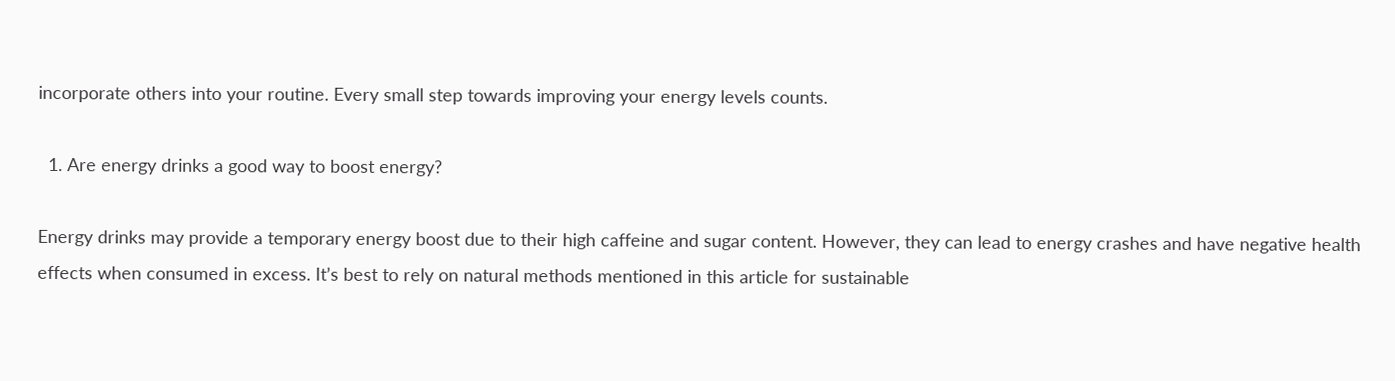incorporate others into your routine. Every small step towards improving your energy levels counts.

  1. Are energy drinks a good way to boost energy?

Energy drinks may provide a temporary energy boost due to their high caffeine and sugar content. However, they can lead to energy crashes and have negative health effects when consumed in excess. It’s best to rely on natural methods mentioned in this article for sustainable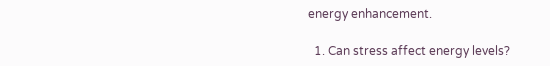energy enhancement.

  1. Can stress affect energy levels?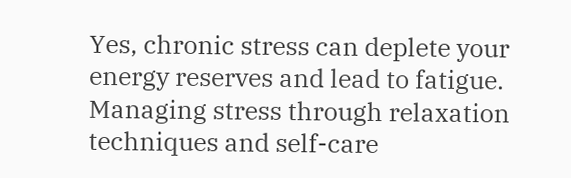Yes, chronic stress can deplete your energy reserves and lead to fatigue. Managing stress through relaxation techniques and self-care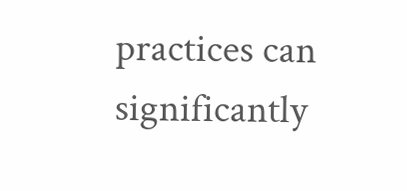practices can significantly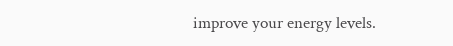improve your energy levels.